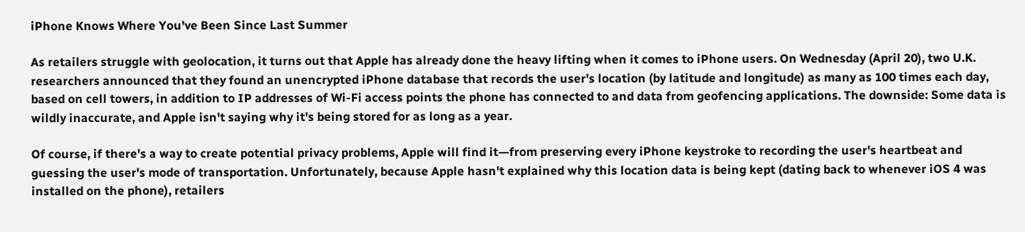iPhone Knows Where You've Been Since Last Summer

As retailers struggle with geolocation, it turns out that Apple has already done the heavy lifting when it comes to iPhone users. On Wednesday (April 20), two U.K. researchers announced that they found an unencrypted iPhone database that records the user's location (by latitude and longitude) as many as 100 times each day, based on cell towers, in addition to IP addresses of Wi-Fi access points the phone has connected to and data from geofencing applications. The downside: Some data is wildly inaccurate, and Apple isn't saying why it's being stored for as long as a year.

Of course, if there's a way to create potential privacy problems, Apple will find it—from preserving every iPhone keystroke to recording the user's heartbeat and guessing the user's mode of transportation. Unfortunately, because Apple hasn't explained why this location data is being kept (dating back to whenever iOS 4 was installed on the phone), retailers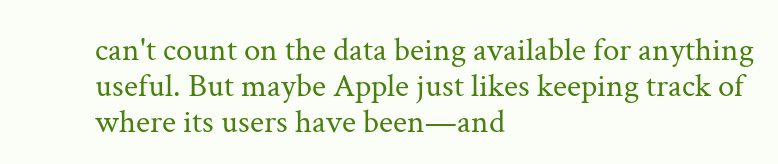can't count on the data being available for anything useful. But maybe Apple just likes keeping track of where its users have been—and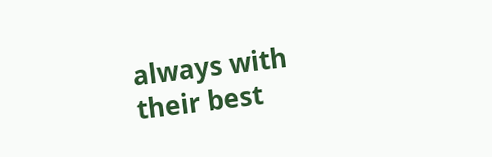always with their best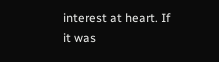interest at heart. If it was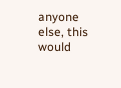anyone else, this would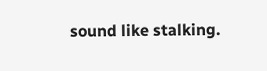sound like stalking.